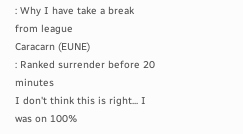: Why I have take a break from league
Caracarn (EUNE)
: Ranked surrender before 20 minutes
I don't think this is right... I was on 100%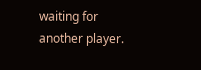waiting for another player.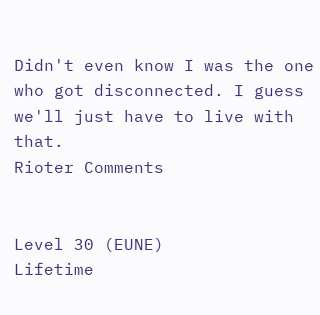Didn't even know I was the one who got disconnected. I guess we'll just have to live with that.
Rioter Comments


Level 30 (EUNE)
Lifetime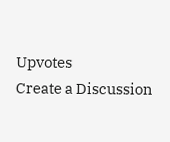Upvotes
Create a Discussion